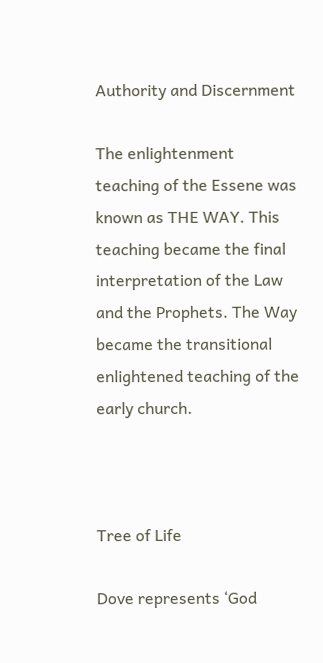Authority and Discernment

The enlightenment teaching of the Essene was known as THE WAY. This teaching became the final interpretation of the Law and the Prophets. The Way became the transitional enlightened teaching of the early church.



Tree of Life

Dove represents ‘God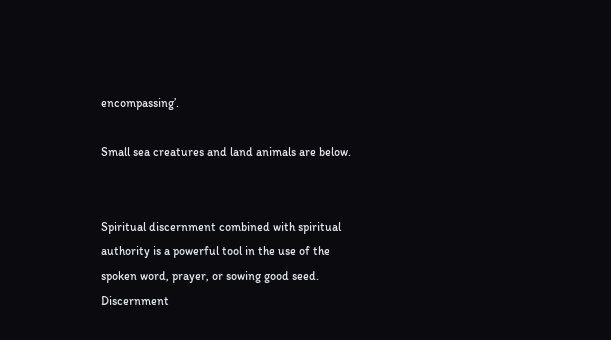encompassing’.

Small sea creatures and land animals are below.


Spiritual discernment combined with spiritual authority is a powerful tool in the use of the spoken word, prayer, or sowing good seed.  Discernment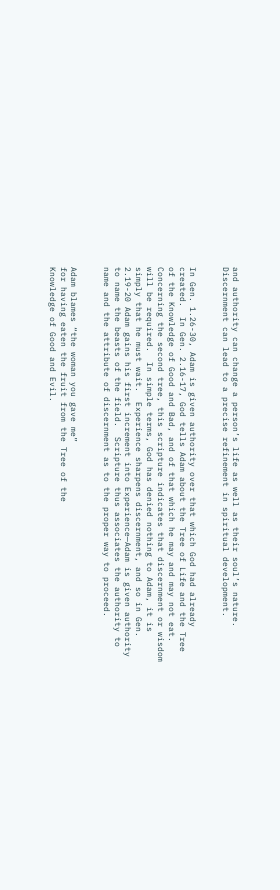and authority can change a person’s life as well as their soul’s nature.  Discernment can lead to a precise refinement in spiritual development.


In Gen. 1.26-30, Adam is given authority over that which God had already created.  In Gen. 2.16-17, God tells Adam about the Tree of Life and the Tree of the Knowledge of Good and Bad, and of that which he may and may not eat.  Concerning the second tree, this scripture indicates that discernment or wisdom will be required.  In simple terms, God has denied nothing to Adam, it is simply that he must wait.  Experience sharpens discernment, and so in Gen. 2.19-20 Adam gains his first increment into Experience—Adam is given authority to name the beasts of the field.  Scripture thus associates the authority to name and the attribute of discernment as to the proper way to proceed.


Adam blames “the woman you gave me”
for having eaten the fruit from the Tree of the
Knowledge of Good and Evil.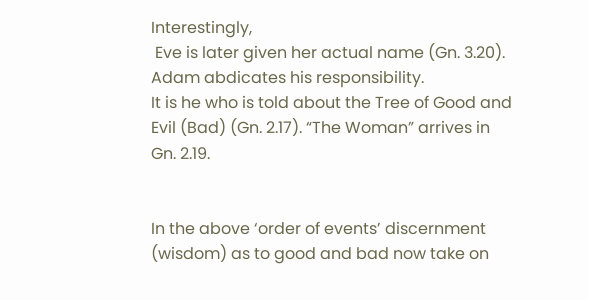Interestingly,
 Eve is later given her actual name (Gn. 3.20).
Adam abdicates his responsibility.
It is he who is told about the Tree of Good and
Evil (Bad) (Gn. 2.17). “The Woman” arrives in Gn. 2.19.


In the above ‘order of events’ discernment (wisdom) as to good and bad now take on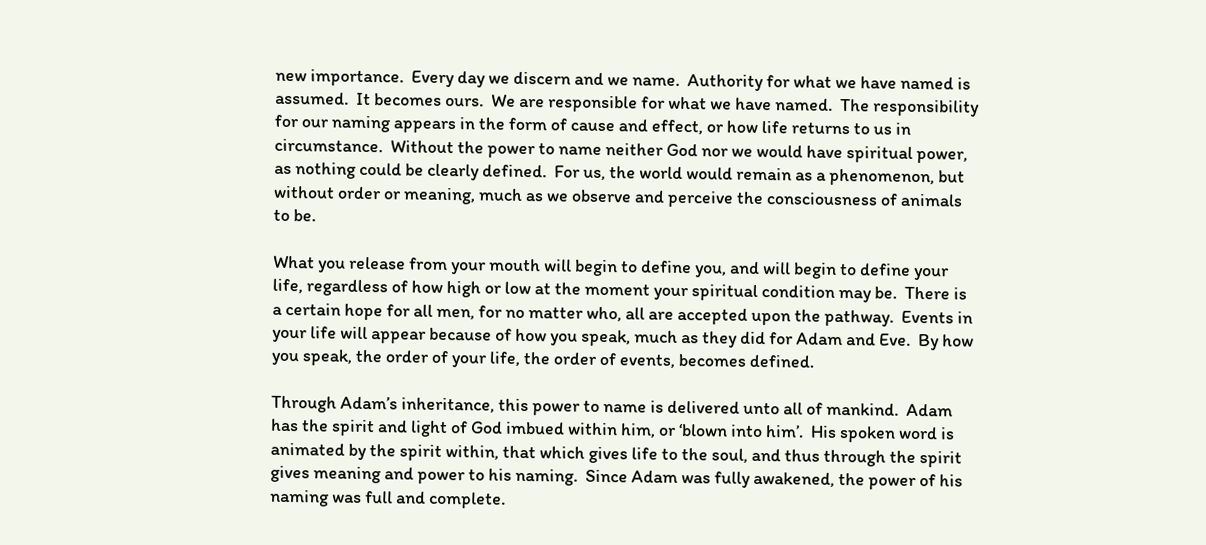new importance.  Every day we discern and we name.  Authority for what we have named is assumed.  It becomes ours.  We are responsible for what we have named.  The responsibility for our naming appears in the form of cause and effect, or how life returns to us in circumstance.  Without the power to name neither God nor we would have spiritual power, as nothing could be clearly defined.  For us, the world would remain as a phenomenon, but without order or meaning, much as we observe and perceive the consciousness of animals to be.

What you release from your mouth will begin to define you, and will begin to define your life, regardless of how high or low at the moment your spiritual condition may be.  There is a certain hope for all men, for no matter who, all are accepted upon the pathway.  Events in your life will appear because of how you speak, much as they did for Adam and Eve.  By how you speak, the order of your life, the order of events, becomes defined.

Through Adam’s inheritance, this power to name is delivered unto all of mankind.  Adam has the spirit and light of God imbued within him, or ‘blown into him’.  His spoken word is animated by the spirit within, that which gives life to the soul, and thus through the spirit gives meaning and power to his naming.  Since Adam was fully awakened, the power of his naming was full and complete.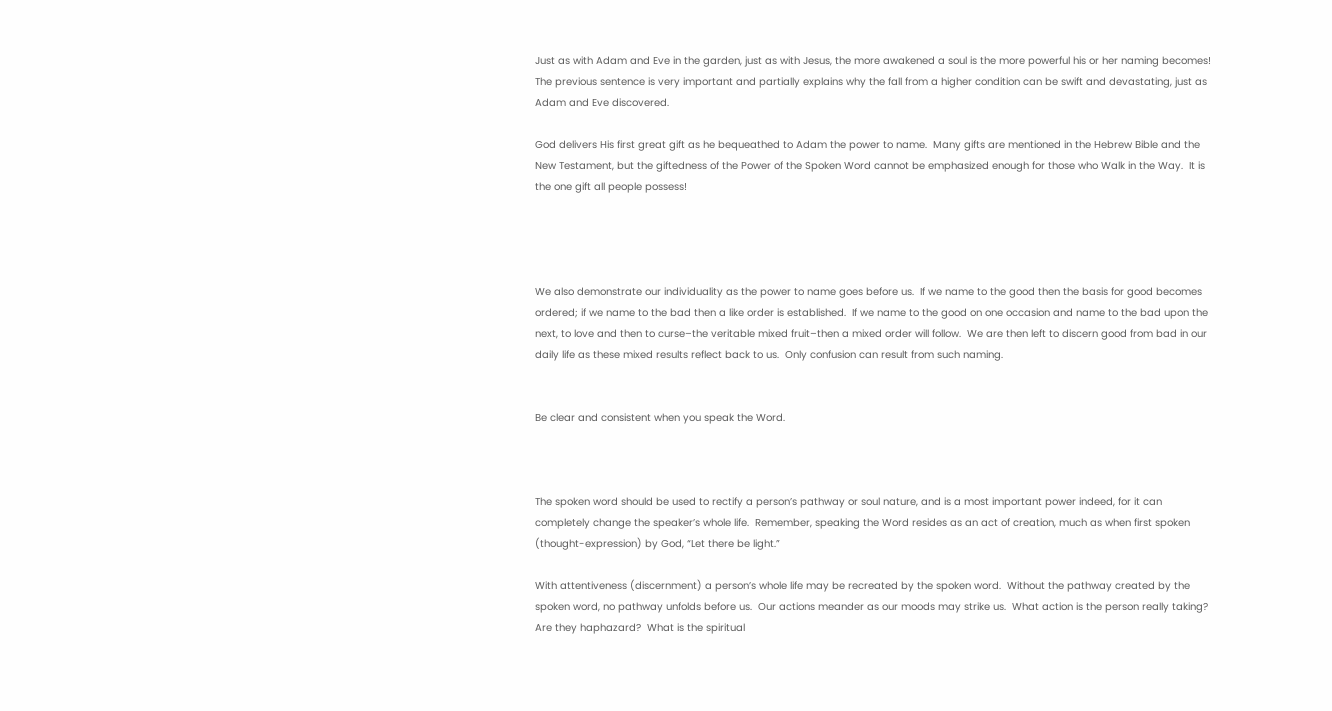Just as with Adam and Eve in the garden, just as with Jesus, the more awakened a soul is the more powerful his or her naming becomes!  The previous sentence is very important and partially explains why the fall from a higher condition can be swift and devastating, just as Adam and Eve discovered.

God delivers His first great gift as he bequeathed to Adam the power to name.  Many gifts are mentioned in the Hebrew Bible and the New Testament, but the giftedness of the Power of the Spoken Word cannot be emphasized enough for those who Walk in the Way.  It is the one gift all people possess!




We also demonstrate our individuality as the power to name goes before us.  If we name to the good then the basis for good becomes ordered; if we name to the bad then a like order is established.  If we name to the good on one occasion and name to the bad upon the next, to love and then to curse–the veritable mixed fruit–then a mixed order will follow.  We are then left to discern good from bad in our daily life as these mixed results reflect back to us.  Only confusion can result from such naming.


Be clear and consistent when you speak the Word.



The spoken word should be used to rectify a person’s pathway or soul nature, and is a most important power indeed, for it can completely change the speaker’s whole life.  Remember, speaking the Word resides as an act of creation, much as when first spoken (thought-expression) by God, “Let there be light.”

With attentiveness (discernment) a person’s whole life may be recreated by the spoken word.  Without the pathway created by the spoken word, no pathway unfolds before us.  Our actions meander as our moods may strike us.  What action is the person really taking?  Are they haphazard?  What is the spiritual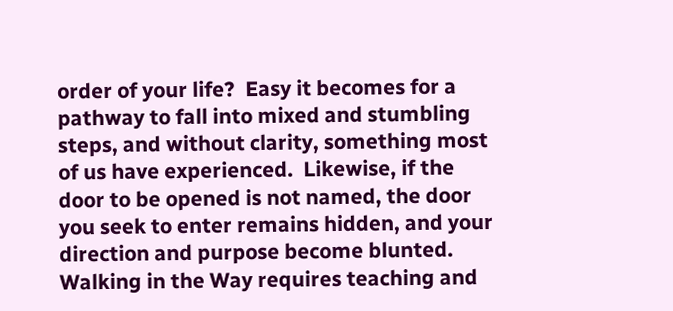order of your life?  Easy it becomes for a pathway to fall into mixed and stumbling steps, and without clarity, something most of us have experienced.  Likewise, if the door to be opened is not named, the door you seek to enter remains hidden, and your direction and purpose become blunted.  Walking in the Way requires teaching and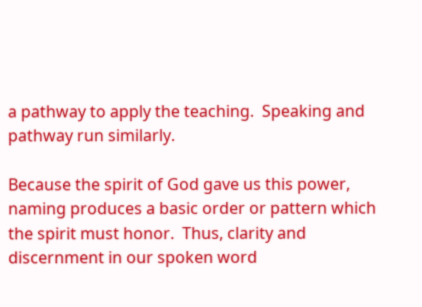a pathway to apply the teaching.  Speaking and pathway run similarly.

Because the spirit of God gave us this power, naming produces a basic order or pattern which the spirit must honor.  Thus, clarity and discernment in our spoken word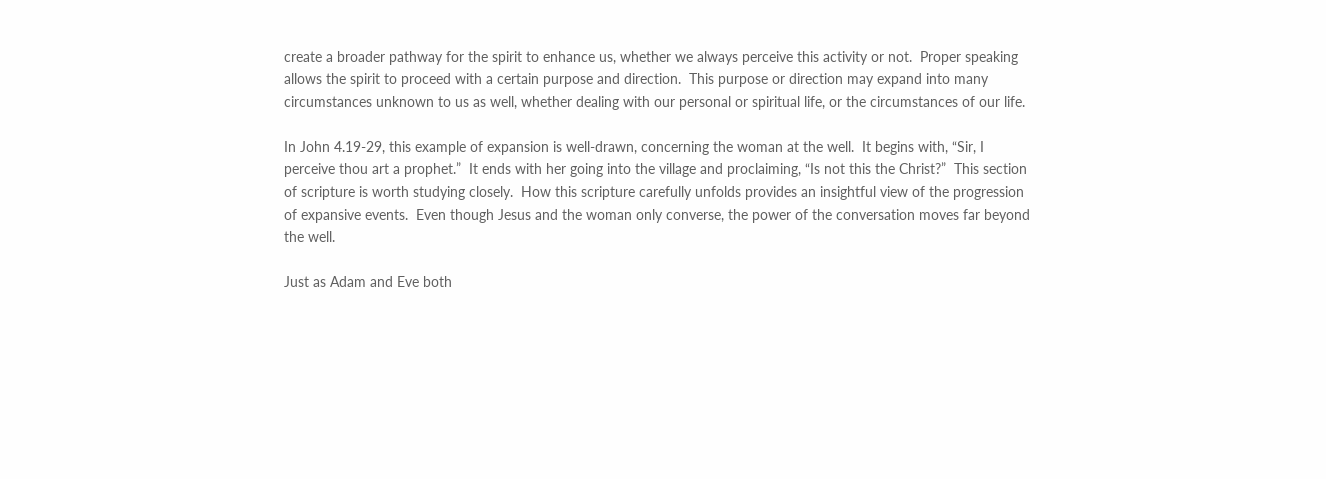create a broader pathway for the spirit to enhance us, whether we always perceive this activity or not.  Proper speaking allows the spirit to proceed with a certain purpose and direction.  This purpose or direction may expand into many circumstances unknown to us as well, whether dealing with our personal or spiritual life, or the circumstances of our life.

In John 4.19-29, this example of expansion is well-drawn, concerning the woman at the well.  It begins with, “Sir, I perceive thou art a prophet.”  It ends with her going into the village and proclaiming, “Is not this the Christ?”  This section of scripture is worth studying closely.  How this scripture carefully unfolds provides an insightful view of the progression of expansive events.  Even though Jesus and the woman only converse, the power of the conversation moves far beyond the well.

Just as Adam and Eve both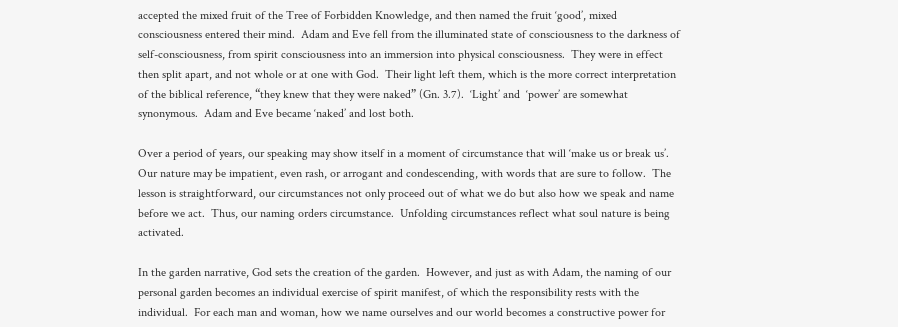accepted the mixed fruit of the Tree of Forbidden Knowledge, and then named the fruit ‘good’, mixed consciousness entered their mind.  Adam and Eve fell from the illuminated state of consciousness to the darkness of self-consciousness, from spirit consciousness into an immersion into physical consciousness.  They were in effect then split apart, and not whole or at one with God.  Their light left them, which is the more correct interpretation of the biblical reference, “they knew that they were naked” (Gn. 3.7).  ‘Light’ and  ‘power’ are somewhat synonymous.  Adam and Eve became ‘naked’ and lost both.

Over a period of years, our speaking may show itself in a moment of circumstance that will ‘make us or break us’.  Our nature may be impatient, even rash, or arrogant and condescending, with words that are sure to follow.  The lesson is straightforward, our circumstances not only proceed out of what we do but also how we speak and name before we act.  Thus, our naming orders circumstance.  Unfolding circumstances reflect what soul nature is being activated.

In the garden narrative, God sets the creation of the garden.  However, and just as with Adam, the naming of our personal garden becomes an individual exercise of spirit manifest, of which the responsibility rests with the individual.  For each man and woman, how we name ourselves and our world becomes a constructive power for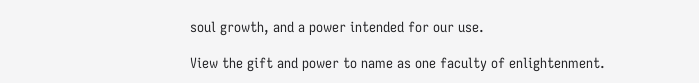soul growth, and a power intended for our use.

View the gift and power to name as one faculty of enlightenment.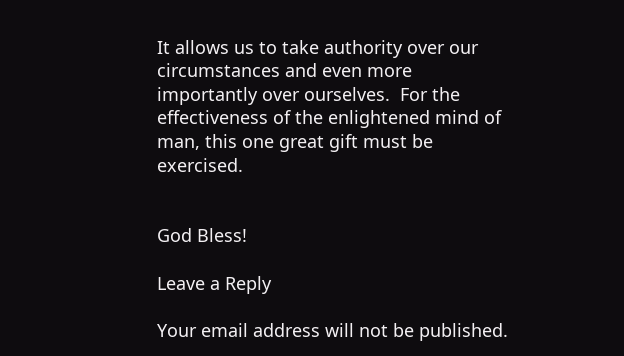It allows us to take authority over our circumstances and even more importantly over ourselves.  For the effectiveness of the enlightened mind of man, this one great gift must be exercised.


God Bless!

Leave a Reply

Your email address will not be published.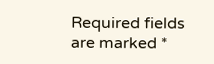Required fields are marked *